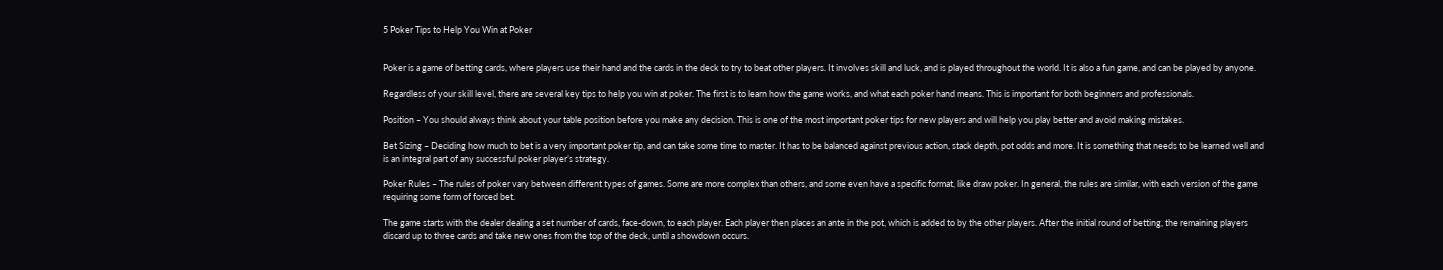5 Poker Tips to Help You Win at Poker


Poker is a game of betting cards, where players use their hand and the cards in the deck to try to beat other players. It involves skill and luck, and is played throughout the world. It is also a fun game, and can be played by anyone.

Regardless of your skill level, there are several key tips to help you win at poker. The first is to learn how the game works, and what each poker hand means. This is important for both beginners and professionals.

Position – You should always think about your table position before you make any decision. This is one of the most important poker tips for new players and will help you play better and avoid making mistakes.

Bet Sizing – Deciding how much to bet is a very important poker tip, and can take some time to master. It has to be balanced against previous action, stack depth, pot odds and more. It is something that needs to be learned well and is an integral part of any successful poker player’s strategy.

Poker Rules – The rules of poker vary between different types of games. Some are more complex than others, and some even have a specific format, like draw poker. In general, the rules are similar, with each version of the game requiring some form of forced bet.

The game starts with the dealer dealing a set number of cards, face-down, to each player. Each player then places an ante in the pot, which is added to by the other players. After the initial round of betting, the remaining players discard up to three cards and take new ones from the top of the deck, until a showdown occurs.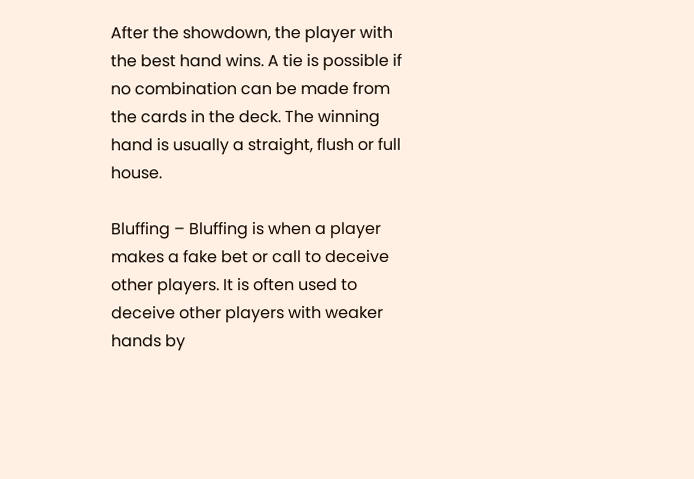After the showdown, the player with the best hand wins. A tie is possible if no combination can be made from the cards in the deck. The winning hand is usually a straight, flush or full house.

Bluffing – Bluffing is when a player makes a fake bet or call to deceive other players. It is often used to deceive other players with weaker hands by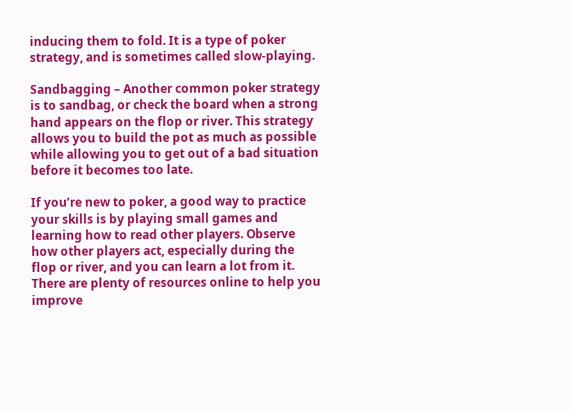inducing them to fold. It is a type of poker strategy, and is sometimes called slow-playing.

Sandbagging – Another common poker strategy is to sandbag, or check the board when a strong hand appears on the flop or river. This strategy allows you to build the pot as much as possible while allowing you to get out of a bad situation before it becomes too late.

If you’re new to poker, a good way to practice your skills is by playing small games and learning how to read other players. Observe how other players act, especially during the flop or river, and you can learn a lot from it. There are plenty of resources online to help you improve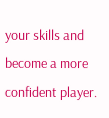your skills and become a more confident player.